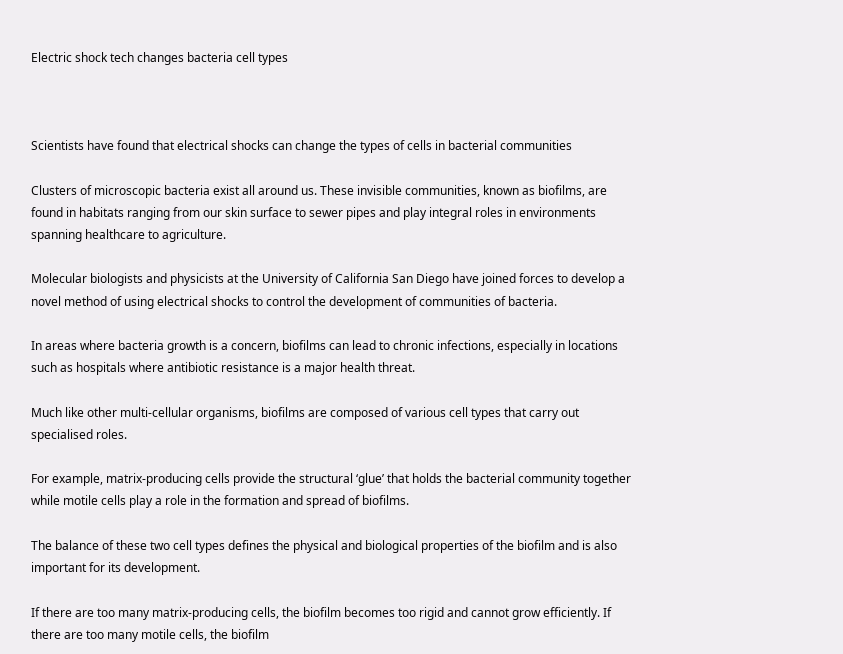Electric shock tech changes bacteria cell types



Scientists have found that electrical shocks can change the types of cells in bacterial communities

Clusters of microscopic bacteria exist all around us. These invisible communities, known as biofilms, are found in habitats ranging from our skin surface to sewer pipes and play integral roles in environments spanning healthcare to agriculture.

Molecular biologists and physicists at the University of California San Diego have joined forces to develop a novel method of using electrical shocks to control the development of communities of bacteria.

In areas where bacteria growth is a concern, biofilms can lead to chronic infections, especially in locations such as hospitals where antibiotic resistance is a major health threat.

Much like other multi-cellular organisms, biofilms are composed of various cell types that carry out specialised roles.

For example, matrix-producing cells provide the structural ‘glue’ that holds the bacterial community together while motile cells play a role in the formation and spread of biofilms.

The balance of these two cell types defines the physical and biological properties of the biofilm and is also important for its development.

If there are too many matrix-producing cells, the biofilm becomes too rigid and cannot grow efficiently. If there are too many motile cells, the biofilm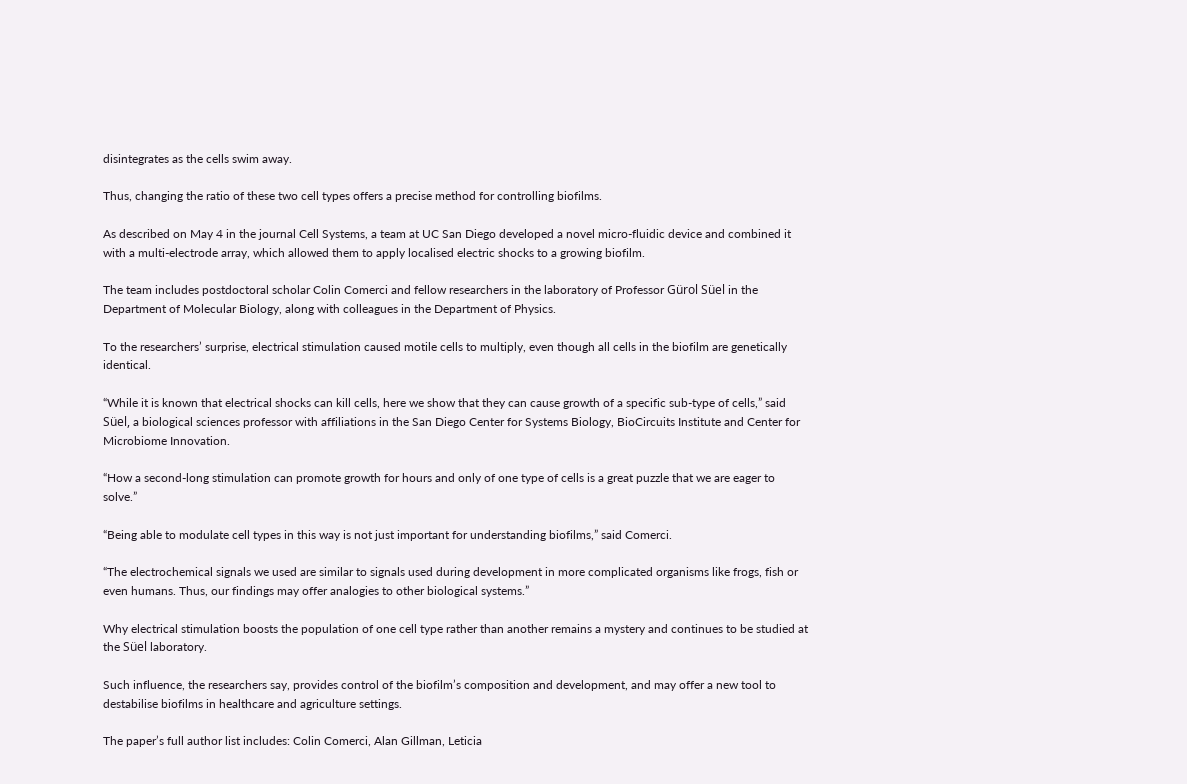disintegrates as the cells swim away.

Thus, changing the ratio of these two cell types offers a precise method for controlling biofilms.

As described on May 4 in the journal Cell Systems, a team at UC San Diego developed a novel micro-fluidic device and combined it with a multi-electrode array, which allowed them to apply localised electric shocks to a growing biofilm.

The team includes postdoctoral scholar Colin Comerci and fellow researchers in the laboratory of Professor Gürol Süel in the Department of Molecular Biology, along with colleagues in the Department of Physics.

To the researchers’ surprise, electrical stimulation caused motile cells to multiply, even though all cells in the biofilm are genetically identical.

“While it is known that electrical shocks can kill cells, here we show that they can cause growth of a specific sub-type of cells,” said Süel, a biological sciences professor with affiliations in the San Diego Center for Systems Biology, BioCircuits Institute and Center for Microbiome Innovation.

“How a second-long stimulation can promote growth for hours and only of one type of cells is a great puzzle that we are eager to solve.”

“Being able to modulate cell types in this way is not just important for understanding biofilms,” said Comerci.

“The electrochemical signals we used are similar to signals used during development in more complicated organisms like frogs, fish or even humans. Thus, our findings may offer analogies to other biological systems.”

Why electrical stimulation boosts the population of one cell type rather than another remains a mystery and continues to be studied at the Süel laboratory.

Such influence, the researchers say, provides control of the biofilm’s composition and development, and may offer a new tool to destabilise biofilms in healthcare and agriculture settings.

The paper’s full author list includes: Colin Comerci, Alan Gillman, Leticia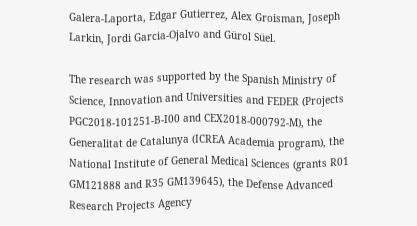Galera-Laporta, Edgar Gutierrez, Alex Groisman, Joseph Larkin, Jordi Garcia-Ojalvo and Gürol Süel.

The research was supported by the Spanish Ministry of Science, Innovation and Universities and FEDER (Projects PGC2018-101251-B-I00 and CEX2018-000792-M), the Generalitat de Catalunya (ICREA Academia program), the National Institute of General Medical Sciences (grants R01 GM121888 and R35 GM139645), the Defense Advanced Research Projects Agency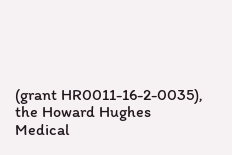(grant HR0011-16-2-0035), the Howard Hughes Medical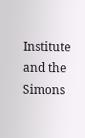Institute and the Simons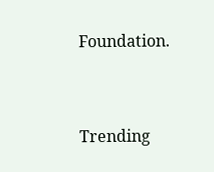Foundation.


Trending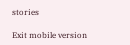stories

Exit mobile version